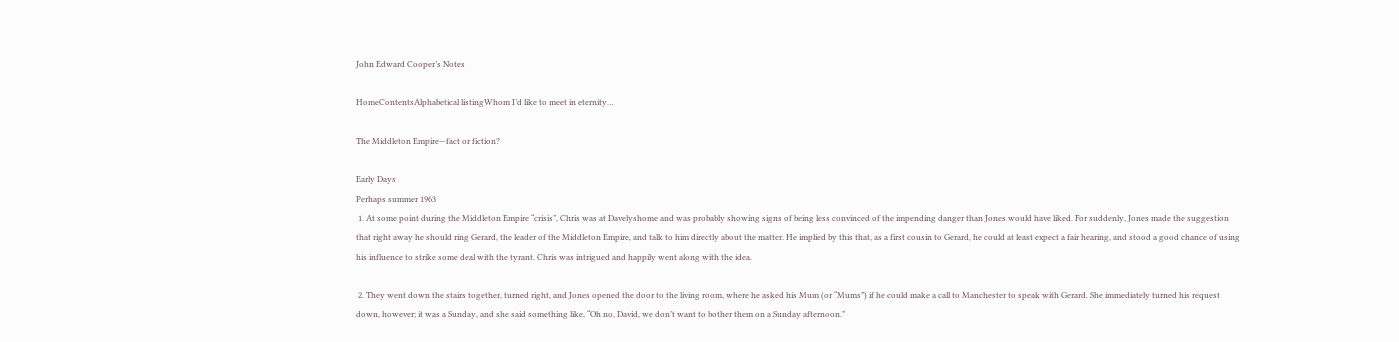John Edward Cooper’s Notes

HomeContentsAlphabetical listingWhom I’d like to meet in eternity…

The Middleton Empire—fact or fiction?

Early Days
Perhaps summer 1963
 1. At some point during the Middleton Empire “crisis”, Chris was at Davelyshome and was probably showing signs of being less convinced of the impending danger than Jones would have liked. For suddenly, Jones made the suggestion that right away he should ring Gerard, the leader of the Middleton Empire, and talk to him directly about the matter. He implied by this that, as a first cousin to Gerard, he could at least expect a fair hearing, and stood a good chance of using his influence to strike some deal with the tyrant. Chris was intrigued and happily went along with the idea.

 2. They went down the stairs together, turned right, and Jones opened the door to the living room, where he asked his Mum (or “Mums”) if he could make a call to Manchester to speak with Gerard. She immediately turned his request down, however; it was a Sunday, and she said something like, “Oh no, David, we don’t want to bother them on a Sunday afternoon.”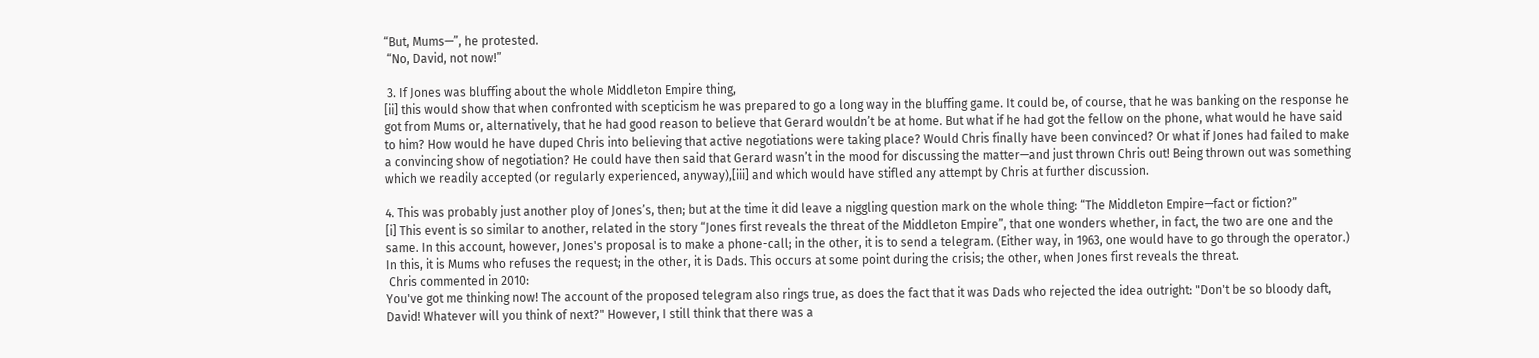“But, Mums—”, he protested.
 “No, David, not now!”

 3. If Jones was bluffing about the whole Middleton Empire thing,
[ii] this would show that when confronted with scepticism he was prepared to go a long way in the bluffing game. It could be, of course, that he was banking on the response he got from Mums or, alternatively, that he had good reason to believe that Gerard wouldn’t be at home. But what if he had got the fellow on the phone, what would he have said to him? How would he have duped Chris into believing that active negotiations were taking place? Would Chris finally have been convinced? Or what if Jones had failed to make a convincing show of negotiation? He could have then said that Gerard wasn’t in the mood for discussing the matter—and just thrown Chris out! Being thrown out was something which we readily accepted (or regularly experienced, anyway),[iii] and which would have stifled any attempt by Chris at further discussion.

4. This was probably just another ploy of Jones’s, then; but at the time it did leave a niggling question mark on the whole thing: “The Middleton Empire—fact or fiction?”
[i] This event is so similar to another, related in the story “Jones first reveals the threat of the Middleton Empire”, that one wonders whether, in fact, the two are one and the same. In this account, however, Jones's proposal is to make a phone-call; in the other, it is to send a telegram. (Either way, in 1963, one would have to go through the operator.) In this, it is Mums who refuses the request; in the other, it is Dads. This occurs at some point during the crisis; the other, when Jones first reveals the threat.
 Chris commented in 2010:
You've got me thinking now! The account of the proposed telegram also rings true, as does the fact that it was Dads who rejected the idea outright: "Don't be so bloody daft, David! Whatever will you think of next?" However, I still think that there was a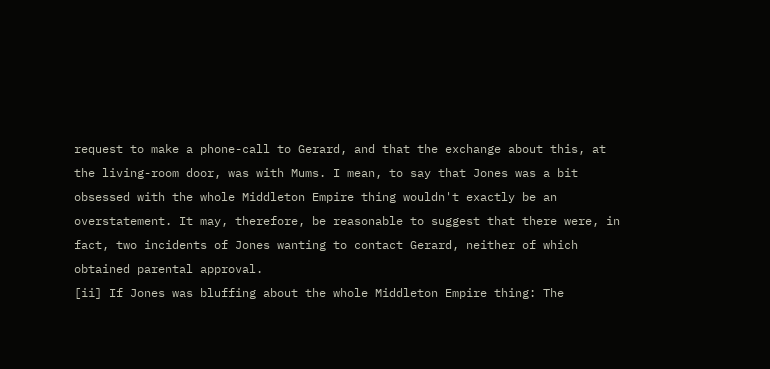request to make a phone-call to Gerard, and that the exchange about this, at the living-room door, was with Mums. I mean, to say that Jones was a bit obsessed with the whole Middleton Empire thing wouldn't exactly be an overstatement. It may, therefore, be reasonable to suggest that there were, in fact, two incidents of Jones wanting to contact Gerard, neither of which obtained parental approval.
[ii] If Jones was bluffing about the whole Middleton Empire thing: The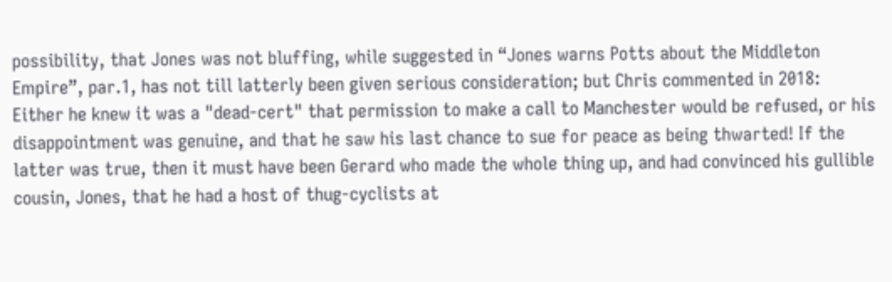possibility, that Jones was not bluffing, while suggested in “Jones warns Potts about the Middleton Empire”, par.1, has not till latterly been given serious consideration; but Chris commented in 2018:
Either he knew it was a "dead-cert" that permission to make a call to Manchester would be refused, or his disappointment was genuine, and that he saw his last chance to sue for peace as being thwarted! If the latter was true, then it must have been Gerard who made the whole thing up, and had convinced his gullible cousin, Jones, that he had a host of thug-cyclists at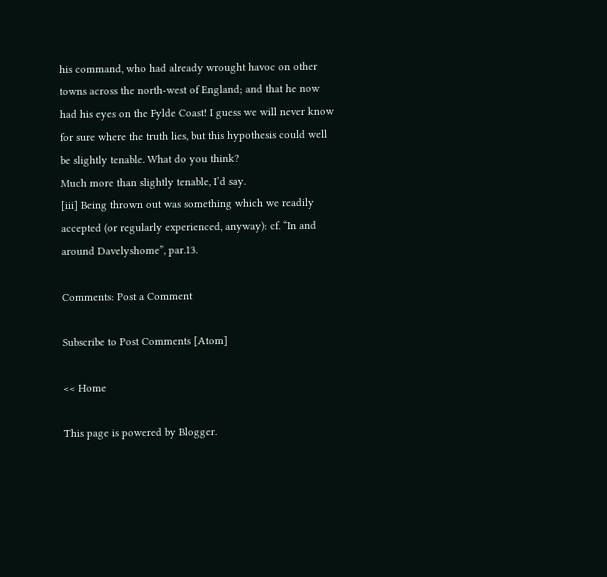his command, who had already wrought havoc on other towns across the north-west of England; and that he now had his eyes on the Fylde Coast! I guess we will never know for sure where the truth lies, but this hypothesis could well be slightly tenable. What do you think?
Much more than slightly tenable, I’d say.
[iii] Being thrown out was something which we readily accepted (or regularly experienced, anyway): cf. “In and around Davelyshome”, par.13.

Comments: Post a Comment

Subscribe to Post Comments [Atom]

<< Home

This page is powered by Blogger.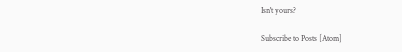Isn't yours?

Subscribe to Posts [Atom]